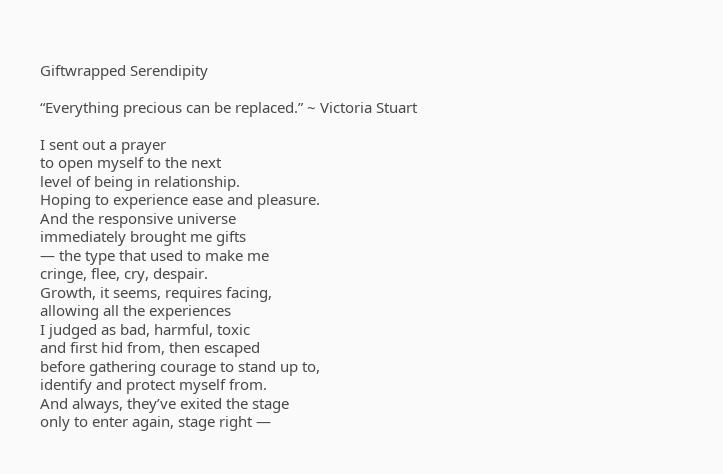Giftwrapped Serendipity

“Everything precious can be replaced.” ~ Victoria Stuart

I sent out a prayer
to open myself to the next
level of being in relationship.
Hoping to experience ease and pleasure.
And the responsive universe
immediately brought me gifts
— the type that used to make me
cringe, flee, cry, despair.
Growth, it seems, requires facing,
allowing all the experiences
I judged as bad, harmful, toxic
and first hid from, then escaped
before gathering courage to stand up to,
identify and protect myself from.
And always, they’ve exited the stage
only to enter again, stage right —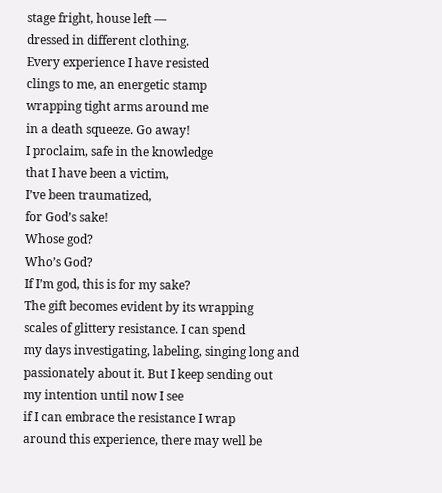stage fright, house left —
dressed in different clothing.
Every experience I have resisted
clings to me, an energetic stamp
wrapping tight arms around me
in a death squeeze. Go away!
I proclaim, safe in the knowledge
that I have been a victim,
I’ve been traumatized,
for God’s sake!
Whose god?
Who’s God?
If I’m god, this is for my sake?
The gift becomes evident by its wrapping
scales of glittery resistance. I can spend
my days investigating, labeling, singing long and
passionately about it. But I keep sending out
my intention until now I see
if I can embrace the resistance I wrap
around this experience, there may well be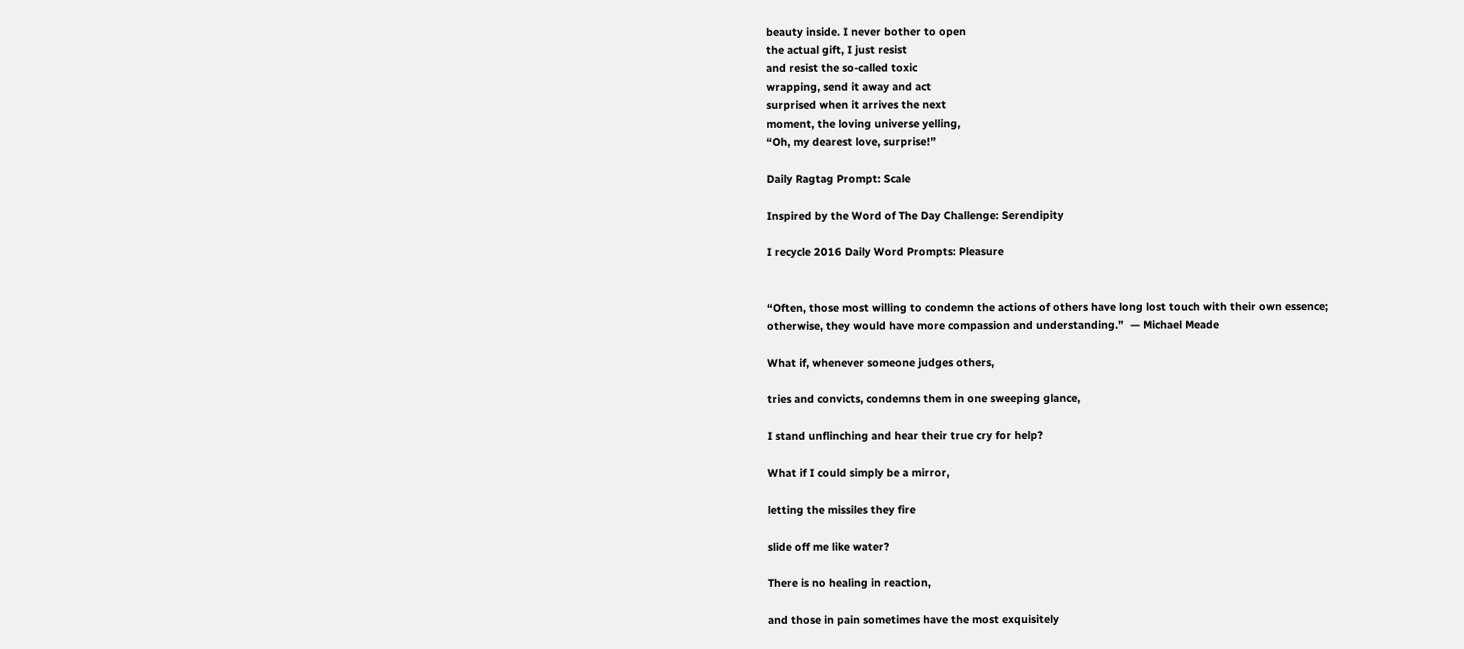beauty inside. I never bother to open
the actual gift, I just resist
and resist the so-called toxic
wrapping, send it away and act
surprised when it arrives the next
moment, the loving universe yelling,
“Oh, my dearest love, surprise!”

Daily Ragtag Prompt: Scale

Inspired by the Word of The Day Challenge: Serendipity

I recycle 2016 Daily Word Prompts: Pleasure


“Often, those most willing to condemn the actions of others have long lost touch with their own essence; otherwise, they would have more compassion and understanding.”  — Michael Meade

What if, whenever someone judges others,

tries and convicts, condemns them in one sweeping glance,

I stand unflinching and hear their true cry for help?

What if I could simply be a mirror,

letting the missiles they fire

slide off me like water?

There is no healing in reaction,

and those in pain sometimes have the most exquisitely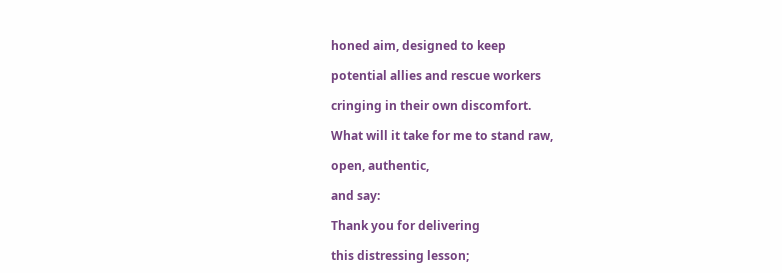honed aim, designed to keep

potential allies and rescue workers

cringing in their own discomfort.

What will it take for me to stand raw,

open, authentic,

and say:

Thank you for delivering

this distressing lesson;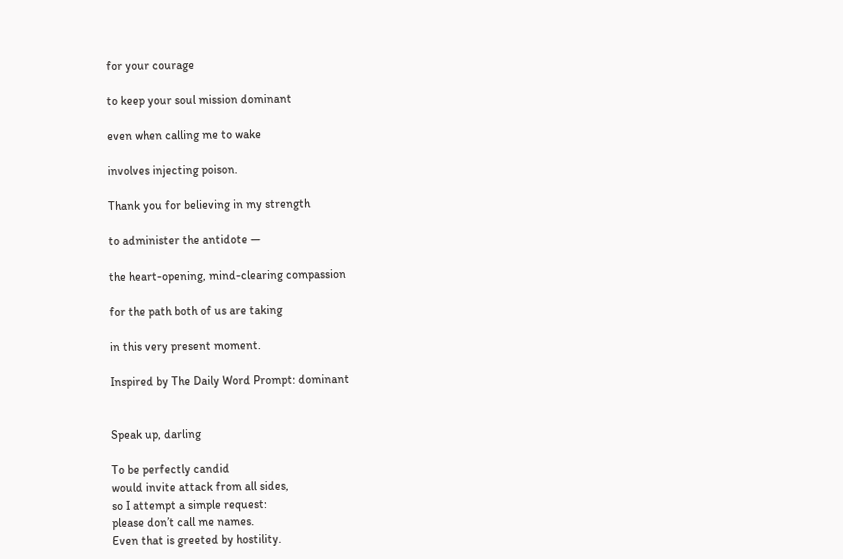for your courage

to keep your soul mission dominant

even when calling me to wake

involves injecting poison.

Thank you for believing in my strength

to administer the antidote —

the heart-opening, mind-clearing compassion

for the path both of us are taking

in this very present moment.

Inspired by The Daily Word Prompt: dominant


Speak up, darling

To be perfectly candid
would invite attack from all sides,
so I attempt a simple request:
please don’t call me names.
Even that is greeted by hostility.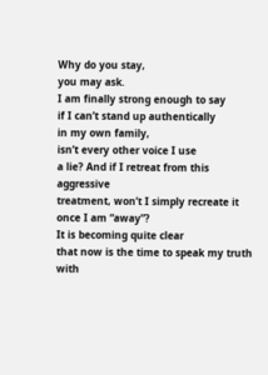Why do you stay,
you may ask.
I am finally strong enough to say
if I can’t stand up authentically
in my own family,
isn’t every other voice I use
a lie? And if I retreat from this aggressive
treatment, won’t I simply recreate it
once I am “away”?
It is becoming quite clear
that now is the time to speak my truth
with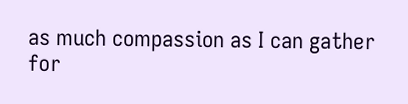as much compassion as I can gather
for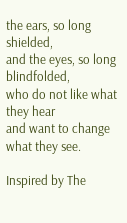the ears, so long shielded,
and the eyes, so long blindfolded,
who do not like what they hear
and want to change what they see.

Inspired by The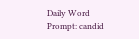Daily Word Prompt: candid